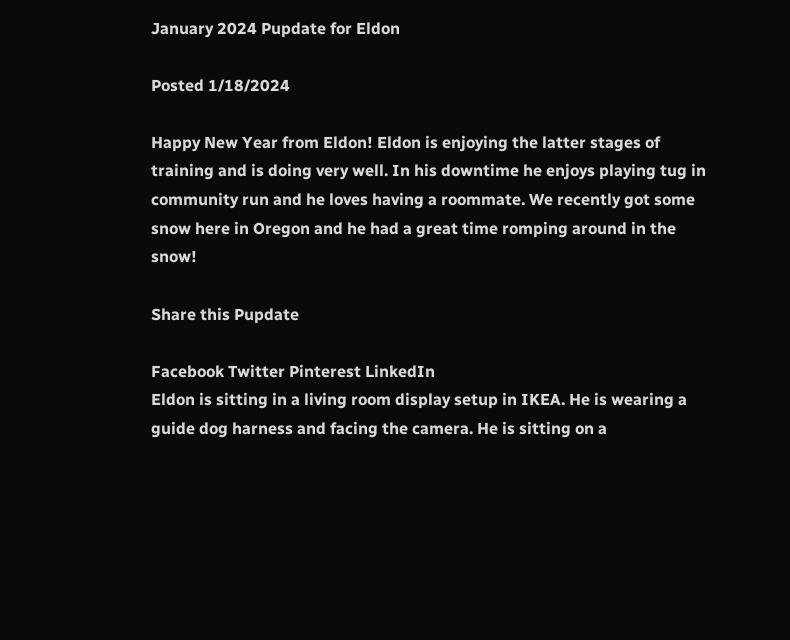January 2024 Pupdate for Eldon

Posted 1/18/2024

Happy New Year from Eldon! Eldon is enjoying the latter stages of training and is doing very well. In his downtime he enjoys playing tug in community run and he loves having a roommate. We recently got some snow here in Oregon and he had a great time romping around in the snow!

Share this Pupdate

Facebook Twitter Pinterest LinkedIn
Eldon is sitting in a living room display setup in IKEA. He is wearing a guide dog harness and facing the camera. He is sitting on a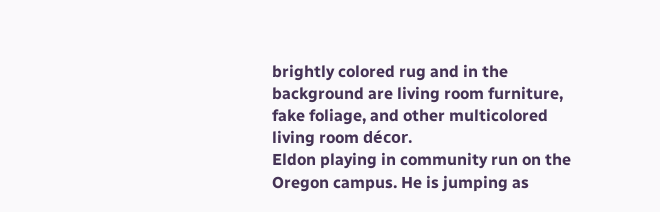brightly colored rug and in the background are living room furniture, fake foliage, and other multicolored living room décor.
Eldon playing in community run on the Oregon campus. He is jumping as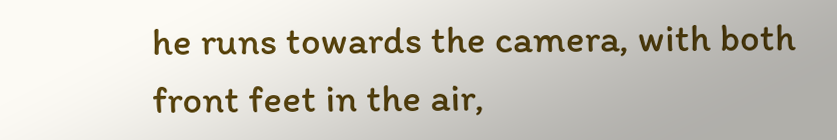he runs towards the camera, with both front feet in the air,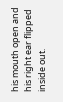his mouth open and his right ear flipped inside out.